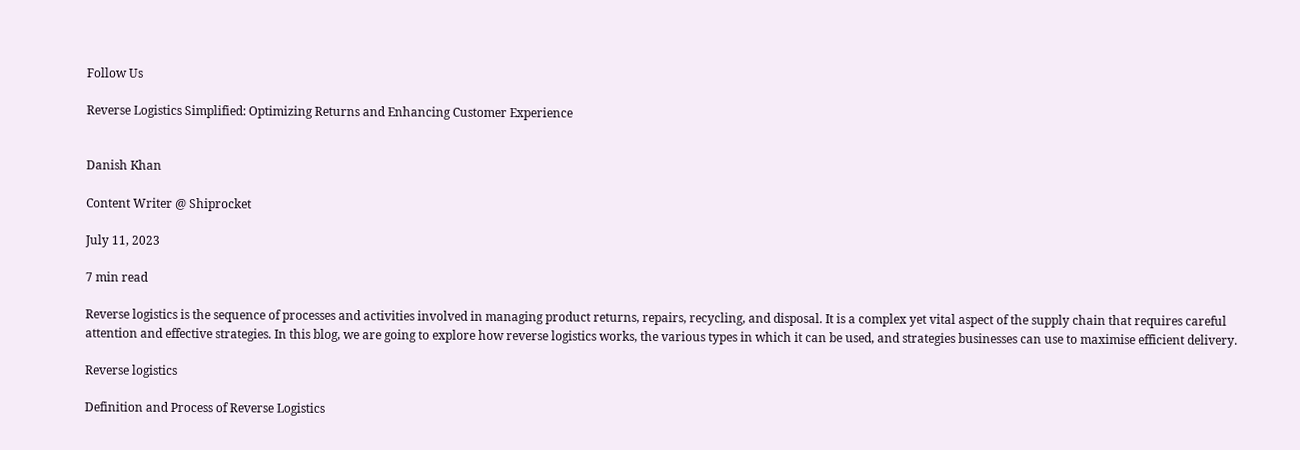Follow Us

Reverse Logistics Simplified: Optimizing Returns and Enhancing Customer Experience


Danish Khan

Content Writer @ Shiprocket

July 11, 2023

7 min read

Reverse logistics is the sequence of processes and activities involved in managing product returns, repairs, recycling, and disposal. It is a complex yet vital aspect of the supply chain that requires careful attention and effective strategies. In this blog, we are going to explore how reverse logistics works, the various types in which it can be used, and strategies businesses can use to maximise efficient delivery.

Reverse logistics

Definition and Process of Reverse Logistics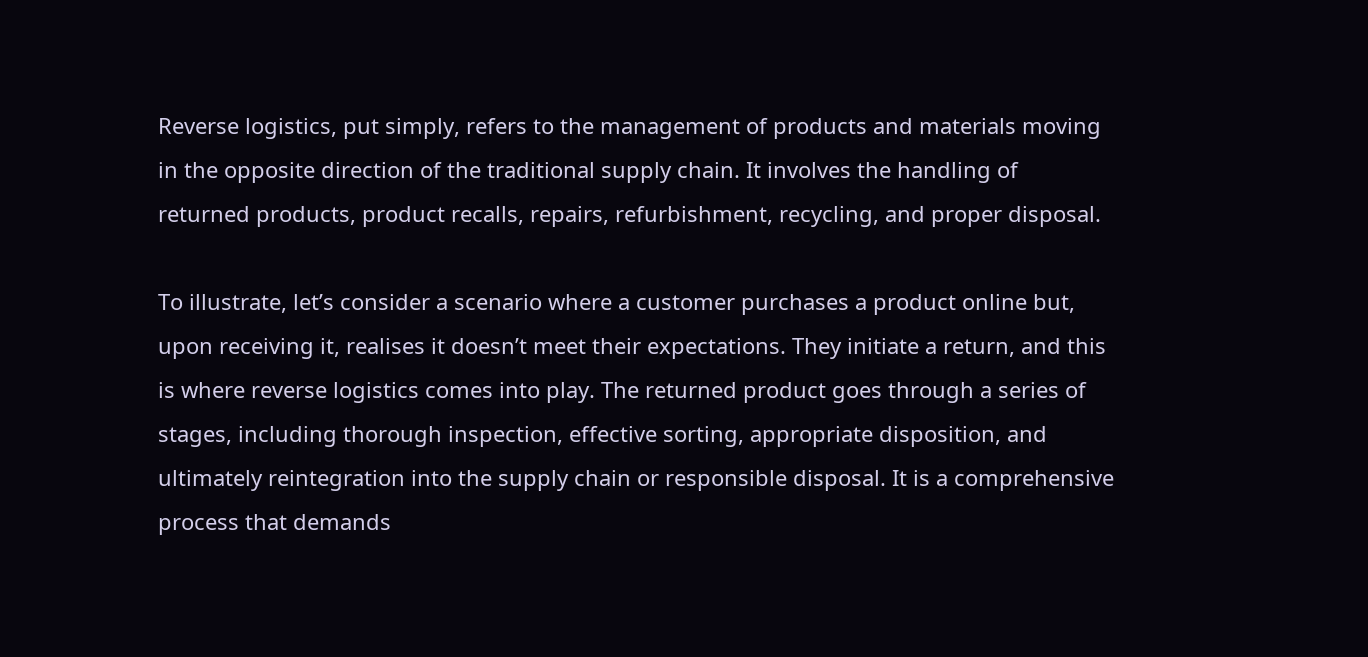Reverse logistics, put simply, refers to the management of products and materials moving in the opposite direction of the traditional supply chain. It involves the handling of returned products, product recalls, repairs, refurbishment, recycling, and proper disposal.

To illustrate, let’s consider a scenario where a customer purchases a product online but, upon receiving it, realises it doesn’t meet their expectations. They initiate a return, and this is where reverse logistics comes into play. The returned product goes through a series of stages, including thorough inspection, effective sorting, appropriate disposition, and ultimately reintegration into the supply chain or responsible disposal. It is a comprehensive process that demands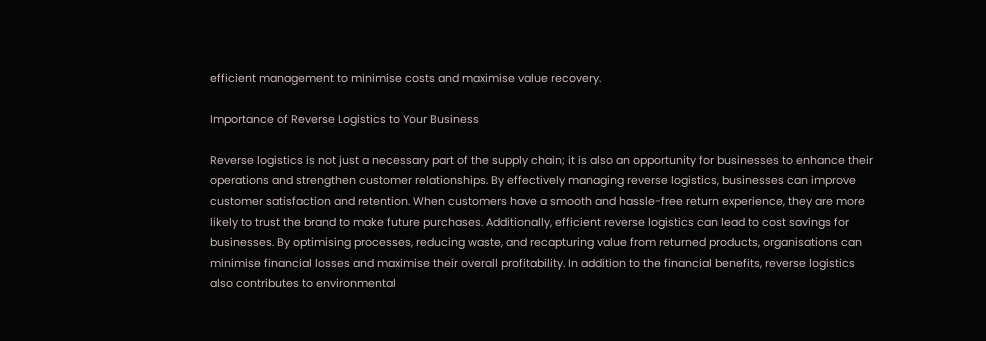efficient management to minimise costs and maximise value recovery.

Importance of Reverse Logistics to Your Business

Reverse logistics is not just a necessary part of the supply chain; it is also an opportunity for businesses to enhance their operations and strengthen customer relationships. By effectively managing reverse logistics, businesses can improve customer satisfaction and retention. When customers have a smooth and hassle-free return experience, they are more likely to trust the brand to make future purchases. Additionally, efficient reverse logistics can lead to cost savings for businesses. By optimising processes, reducing waste, and recapturing value from returned products, organisations can minimise financial losses and maximise their overall profitability. In addition to the financial benefits, reverse logistics also contributes to environmental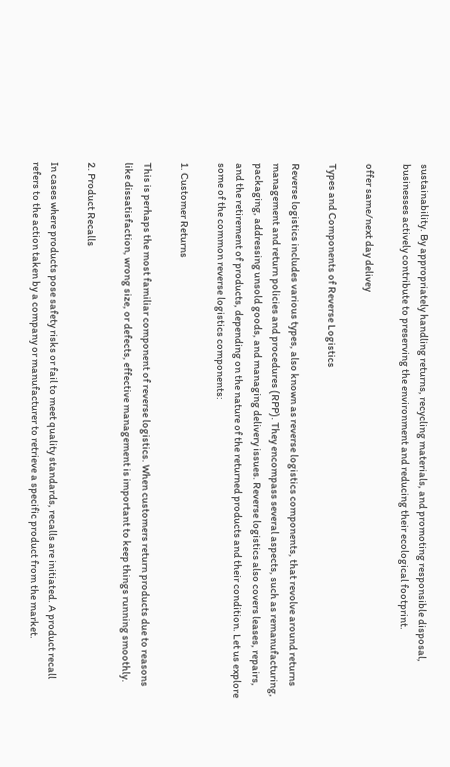sustainability. By appropriately handling returns, recycling materials, and promoting responsible disposal, businesses actively contribute to preserving the environment and reducing their ecological footprint.

offer same/next day delivey

Types and Components of Reverse Logistics

Reverse logistics includes various types, also known as reverse logistics components, that revolve around returns management and return policies and procedures (RPP). They encompass several aspects, such as remanufacturing, packaging, addressing unsold goods, and managing delivery issues. Reverse logistics also covers leases, repairs, and the retirement of products, depending on the nature of the returned products and their condition. Let us explore some of the common reverse logistics components:

1. Customer Returns

This is perhaps the most familiar component of reverse logistics. When customers return products due to reasons like dissatisfaction, wrong size, or defects, effective management is important to keep things running smoothly.

2. Product Recalls

In cases where products pose safety risks or fail to meet quality standards, recalls are initiated. A product recall refers to the action taken by a company or manufacturer to retrieve a specific product from the market.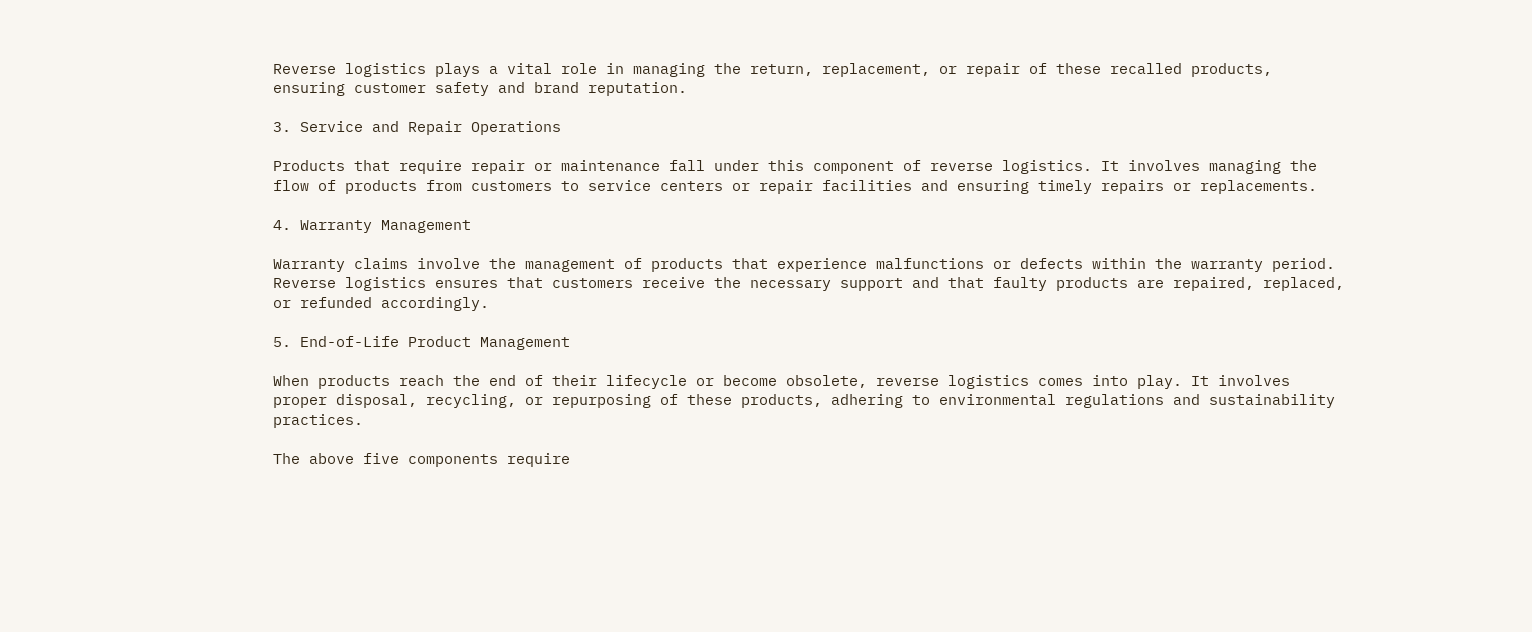Reverse logistics plays a vital role in managing the return, replacement, or repair of these recalled products, ensuring customer safety and brand reputation.

3. Service and Repair Operations

Products that require repair or maintenance fall under this component of reverse logistics. It involves managing the flow of products from customers to service centers or repair facilities and ensuring timely repairs or replacements.

4. Warranty Management

Warranty claims involve the management of products that experience malfunctions or defects within the warranty period. Reverse logistics ensures that customers receive the necessary support and that faulty products are repaired, replaced, or refunded accordingly.

5. End-of-Life Product Management

When products reach the end of their lifecycle or become obsolete, reverse logistics comes into play. It involves proper disposal, recycling, or repurposing of these products, adhering to environmental regulations and sustainability practices.

The above five components require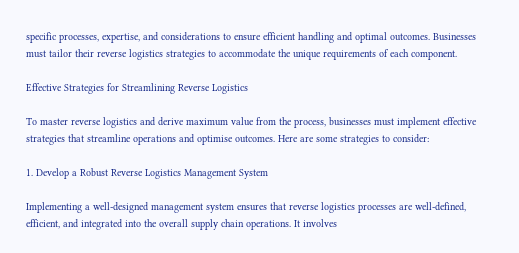specific processes, expertise, and considerations to ensure efficient handling and optimal outcomes. Businesses must tailor their reverse logistics strategies to accommodate the unique requirements of each component.

Effective Strategies for Streamlining Reverse Logistics

To master reverse logistics and derive maximum value from the process, businesses must implement effective strategies that streamline operations and optimise outcomes. Here are some strategies to consider:

1. Develop a Robust Reverse Logistics Management System

Implementing a well-designed management system ensures that reverse logistics processes are well-defined, efficient, and integrated into the overall supply chain operations. It involves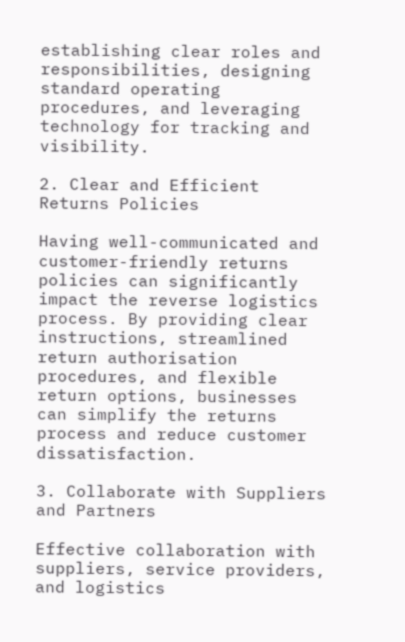establishing clear roles and responsibilities, designing standard operating procedures, and leveraging technology for tracking and visibility.

2. Clear and Efficient Returns Policies

Having well-communicated and customer-friendly returns policies can significantly impact the reverse logistics process. By providing clear instructions, streamlined return authorisation procedures, and flexible return options, businesses can simplify the returns process and reduce customer dissatisfaction.

3. Collaborate with Suppliers and Partners

Effective collaboration with suppliers, service providers, and logistics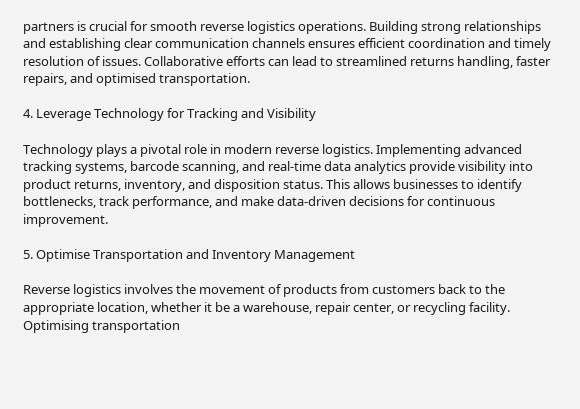partners is crucial for smooth reverse logistics operations. Building strong relationships and establishing clear communication channels ensures efficient coordination and timely resolution of issues. Collaborative efforts can lead to streamlined returns handling, faster repairs, and optimised transportation.

4. Leverage Technology for Tracking and Visibility

Technology plays a pivotal role in modern reverse logistics. Implementing advanced tracking systems, barcode scanning, and real-time data analytics provide visibility into product returns, inventory, and disposition status. This allows businesses to identify bottlenecks, track performance, and make data-driven decisions for continuous improvement.

5. Optimise Transportation and Inventory Management

Reverse logistics involves the movement of products from customers back to the appropriate location, whether it be a warehouse, repair center, or recycling facility. Optimising transportation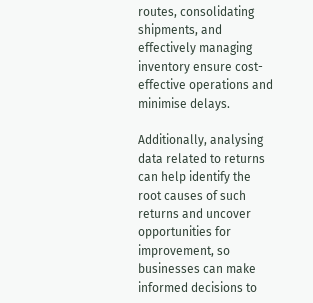routes, consolidating shipments, and effectively managing inventory ensure cost-effective operations and minimise delays.

Additionally, analysing data related to returns can help identify the root causes of such returns and uncover opportunities for improvement, so businesses can make informed decisions to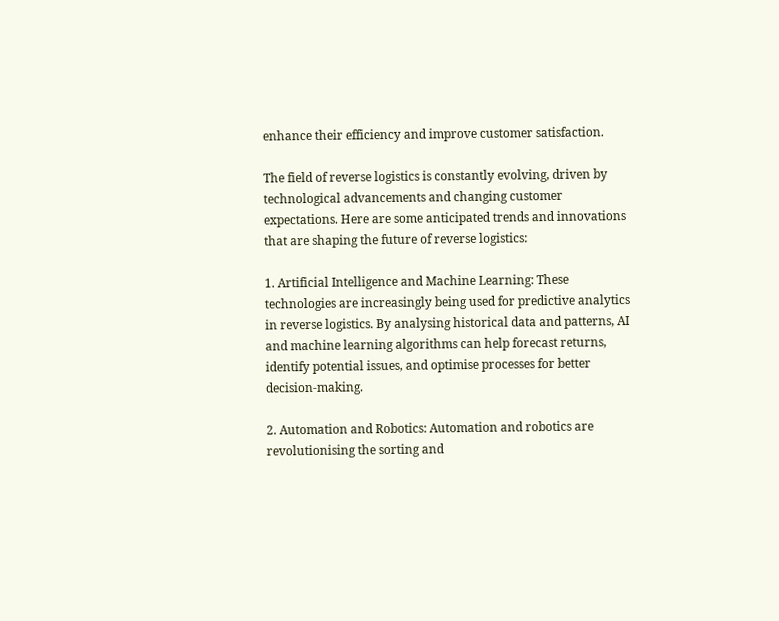enhance their efficiency and improve customer satisfaction.

The field of reverse logistics is constantly evolving, driven by technological advancements and changing customer expectations. Here are some anticipated trends and innovations that are shaping the future of reverse logistics:

1. Artificial Intelligence and Machine Learning: These technologies are increasingly being used for predictive analytics in reverse logistics. By analysing historical data and patterns, AI and machine learning algorithms can help forecast returns, identify potential issues, and optimise processes for better decision-making.

2. Automation and Robotics: Automation and robotics are revolutionising the sorting and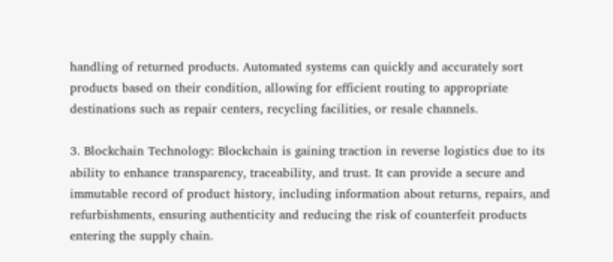handling of returned products. Automated systems can quickly and accurately sort products based on their condition, allowing for efficient routing to appropriate destinations such as repair centers, recycling facilities, or resale channels.

3. Blockchain Technology: Blockchain is gaining traction in reverse logistics due to its ability to enhance transparency, traceability, and trust. It can provide a secure and immutable record of product history, including information about returns, repairs, and refurbishments, ensuring authenticity and reducing the risk of counterfeit products entering the supply chain.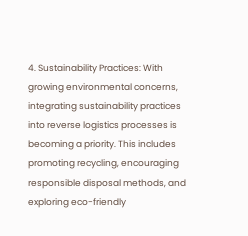4. Sustainability Practices: With growing environmental concerns, integrating sustainability practices into reverse logistics processes is becoming a priority. This includes promoting recycling, encouraging responsible disposal methods, and exploring eco-friendly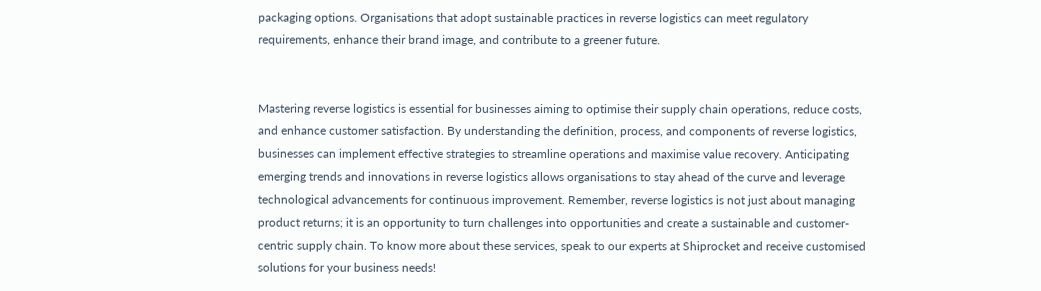packaging options. Organisations that adopt sustainable practices in reverse logistics can meet regulatory requirements, enhance their brand image, and contribute to a greener future.


Mastering reverse logistics is essential for businesses aiming to optimise their supply chain operations, reduce costs, and enhance customer satisfaction. By understanding the definition, process, and components of reverse logistics, businesses can implement effective strategies to streamline operations and maximise value recovery. Anticipating emerging trends and innovations in reverse logistics allows organisations to stay ahead of the curve and leverage technological advancements for continuous improvement. Remember, reverse logistics is not just about managing product returns; it is an opportunity to turn challenges into opportunities and create a sustainable and customer-centric supply chain. To know more about these services, speak to our experts at Shiprocket and receive customised solutions for your business needs!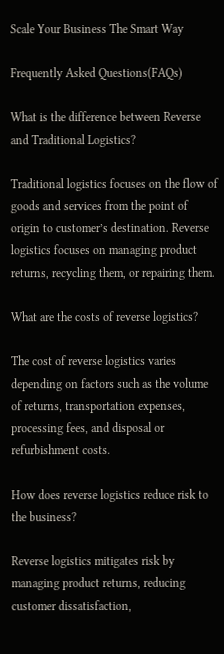Scale Your Business The Smart Way

Frequently Asked Questions(FAQs)

What is the difference between Reverse and Traditional Logistics?

Traditional logistics focuses on the flow of goods and services from the point of origin to customer’s destination. Reverse logistics focuses on managing product returns, recycling them, or repairing them.

What are the costs of reverse logistics?

The cost of reverse logistics varies depending on factors such as the volume of returns, transportation expenses, processing fees, and disposal or refurbishment costs.

How does reverse logistics reduce risk to the business?

Reverse logistics mitigates risk by managing product returns, reducing customer dissatisfaction,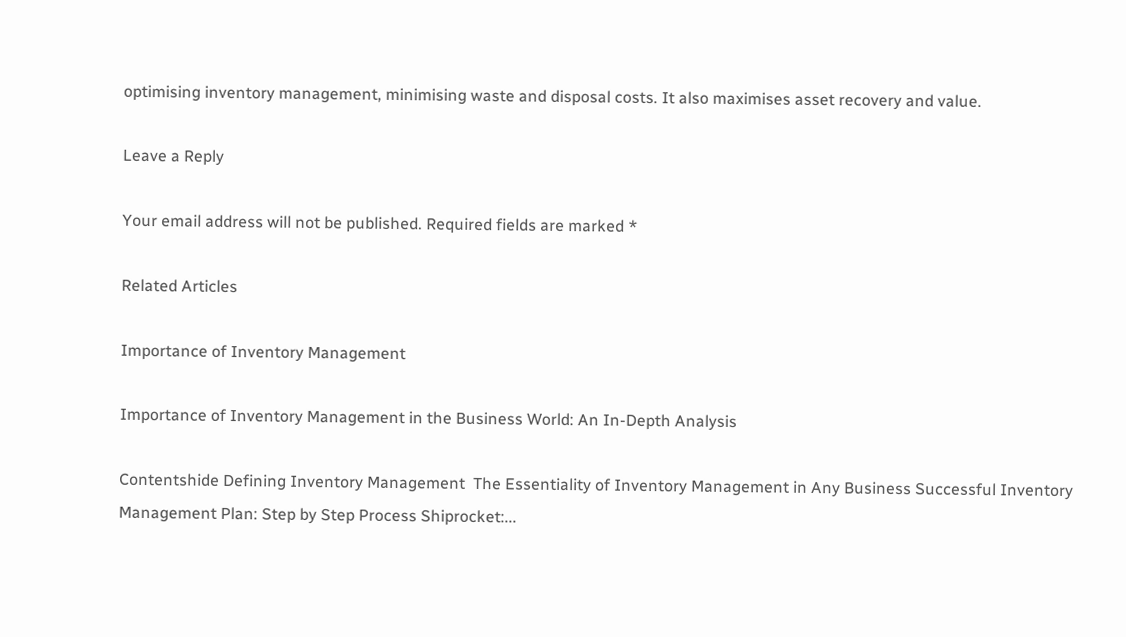optimising inventory management, minimising waste and disposal costs. It also maximises asset recovery and value.

Leave a Reply

Your email address will not be published. Required fields are marked *

Related Articles

Importance of Inventory Management

Importance of Inventory Management in the Business World: An In-Depth Analysis

Contentshide Defining Inventory Management  The Essentiality of Inventory Management in Any Business Successful Inventory Management Plan: Step by Step Process Shiprocket:...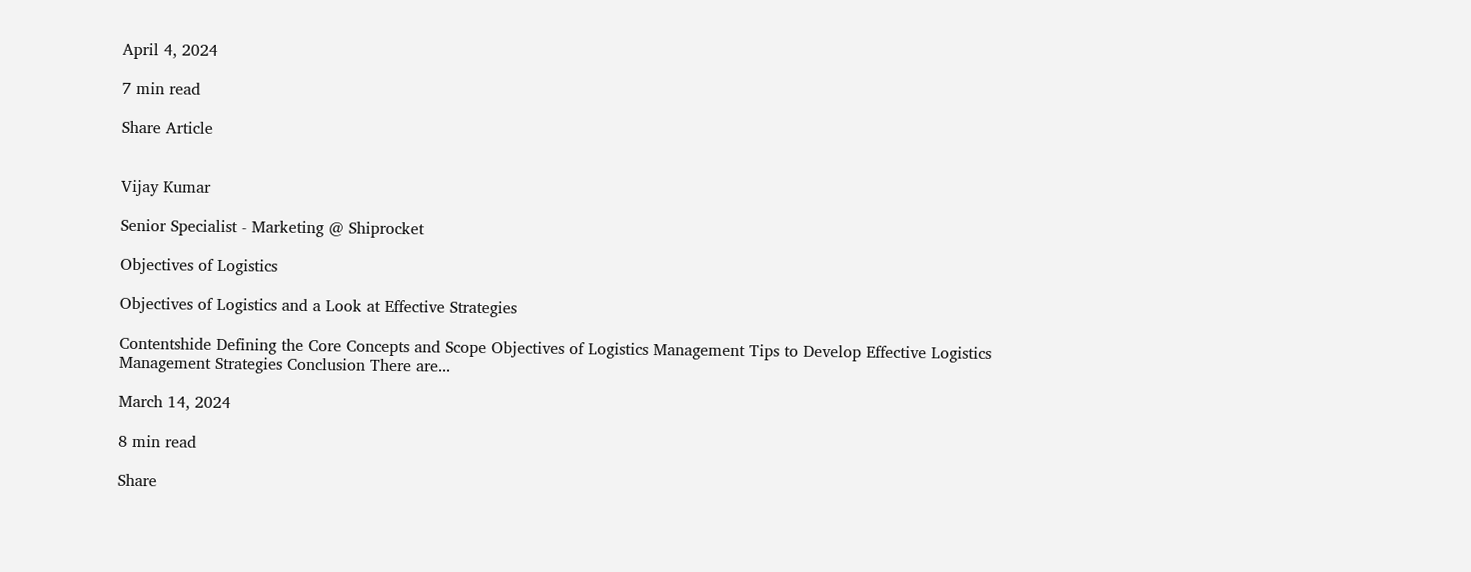April 4, 2024

7 min read

Share Article


Vijay Kumar

Senior Specialist - Marketing @ Shiprocket

Objectives of Logistics

Objectives of Logistics and a Look at Effective Strategies

Contentshide Defining the Core Concepts and Scope Objectives of Logistics Management Tips to Develop Effective Logistics Management Strategies Conclusion There are...

March 14, 2024

8 min read

Share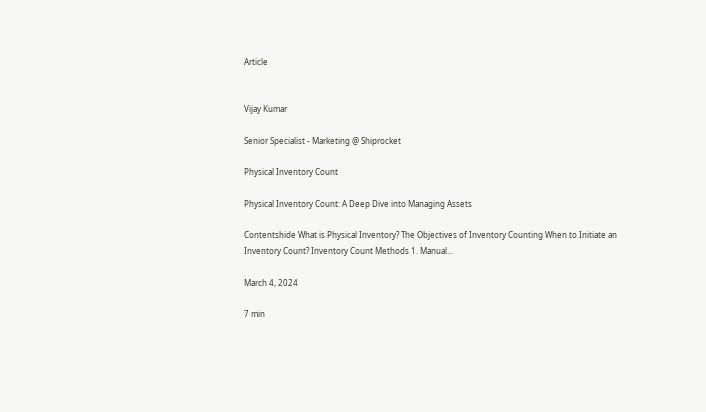Article


Vijay Kumar

Senior Specialist - Marketing @ Shiprocket

Physical Inventory Count

Physical Inventory Count: A Deep Dive into Managing Assets

Contentshide What is Physical Inventory? The Objectives of Inventory Counting When to Initiate an Inventory Count? Inventory Count Methods 1. Manual...

March 4, 2024

7 min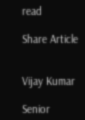read

Share Article


Vijay Kumar

Senior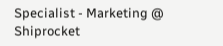Specialist - Marketing @ Shiprocket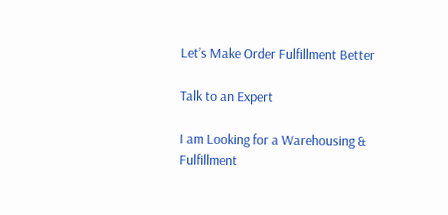Let’s Make Order Fulfillment Better

Talk to an Expert

I am Looking for a Warehousing & Fulfillment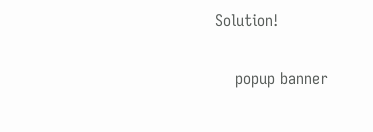Solution!


    popup banner